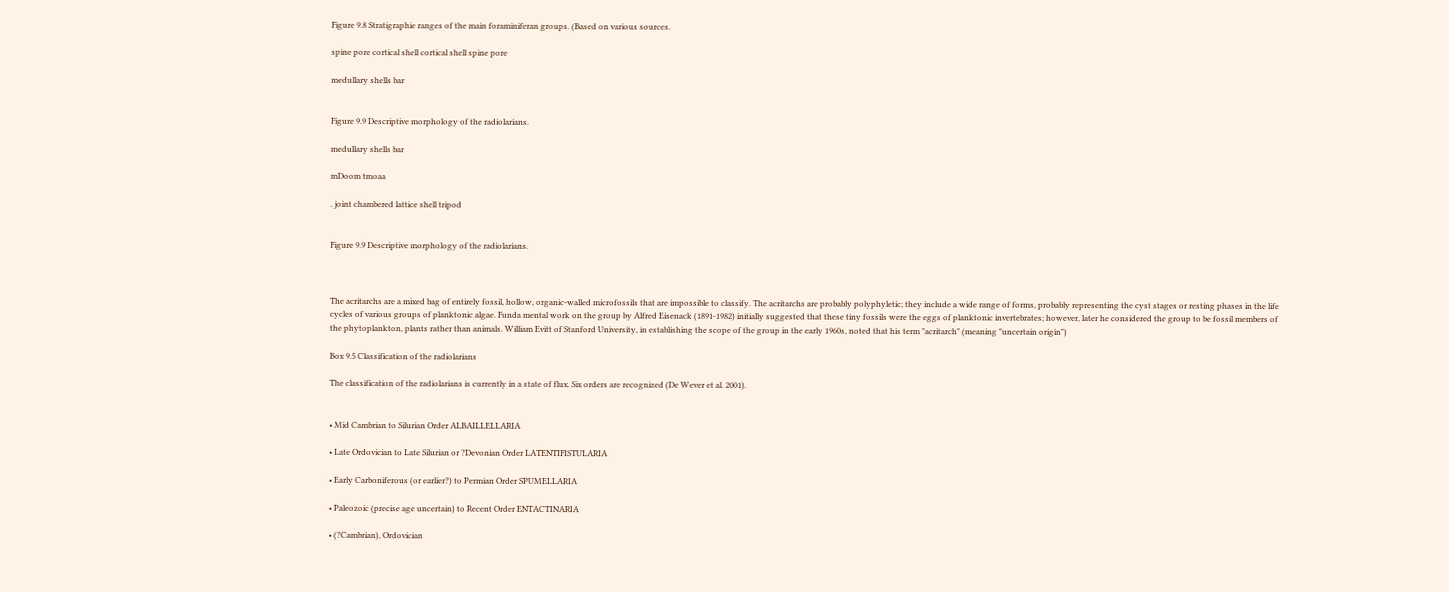Figure 9.8 Stratigraphie ranges of the main foraminiferan groups. (Based on various sources.

spine pore cortical shell cortical shell spine pore

medullary shells bar


Figure 9.9 Descriptive morphology of the radiolarians.

medullary shells bar

mDoom tmoaa

. joint chambered lattice shell tripod


Figure 9.9 Descriptive morphology of the radiolarians.



The acritarchs are a mixed bag of entirely fossil, hollow, organic-walled microfossils that are impossible to classify. The acritarchs are probably polyphyletic; they include a wide range of forms, probably representing the cyst stages or resting phases in the life cycles of various groups of planktonic algae. Funda mental work on the group by Alfred Eisenack (1891-1982) initially suggested that these tiny fossils were the eggs of planktonic invertebrates; however, later he considered the group to be fossil members of the phytoplankton, plants rather than animals. William Evitt of Stanford University, in establishing the scope of the group in the early 1960s, noted that his term "acritarch" (meaning "uncertain origin")

Box 9.5 Classification of the radiolarians

The classification of the radiolarians is currently in a state of flux. Six orders are recognized (De Wever et al. 2001).


• Mid Cambrian to Silurian Order ALBAILLELLARIA

• Late Ordovician to Late Silurian or ?Devonian Order LATENTIFISTULARIA

• Early Carboniferous (or earlier?) to Permian Order SPUMELLARIA

• Paleozoic (precise age uncertain) to Recent Order ENTACTINARIA

• (?Cambrian), Ordovician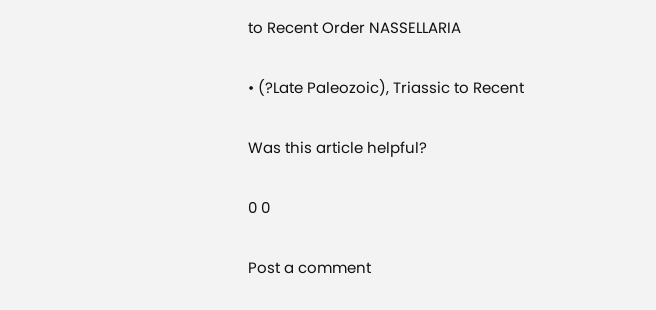to Recent Order NASSELLARIA

• (?Late Paleozoic), Triassic to Recent

Was this article helpful?

0 0

Post a comment